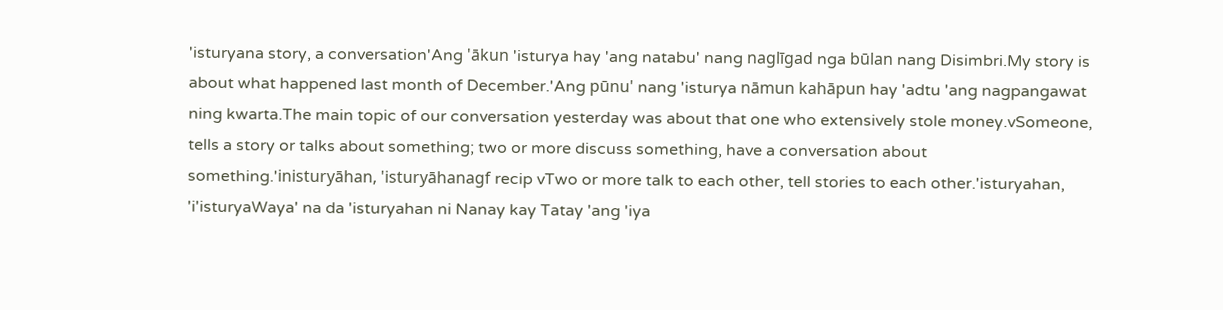'isturyana story, a conversation'Ang 'ākun 'isturya hay 'ang natabu' nang naglīgad nga būlan nang Disimbri.My story is about what happened last month of December.'Ang pūnu' nang 'isturya nāmun kahāpun hay 'adtu 'ang nagpangawat ning kwarta.The main topic of our conversation yesterday was about that one who extensively stole money.vSomeone, tells a story or talks about something; two or more discuss something, have a conversation about something.'inisturyāhan, 'isturyāhanagf recip vTwo or more talk to each other, tell stories to each other.'isturyahan, 'i'isturyaWaya' na da 'isturyahan ni Nanay kay Tatay 'ang 'iya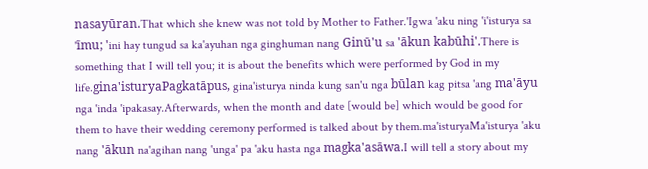nasayūran.That which she knew was not told by Mother to Father.'Igwa 'aku ning 'i'isturya sa 'īmu; 'ini hay tungud sa ka'ayuhan nga ginghuman nang Ginū'u sa 'ākun kabūhi'.There is something that I will tell you; it is about the benefits which were performed by God in my life.gina'isturyaPagkatāpus, gina'isturya ninda kung san'u nga būlan kag pitsa 'ang ma'āyu nga 'inda 'ipakasay.Afterwards, when the month and date [would be] which would be good for them to have their wedding ceremony performed is talked about by them.ma'isturyaMa'isturya 'aku nang 'ākun na'agihan nang 'unga' pa 'aku hasta nga magka'asāwa.I will tell a story about my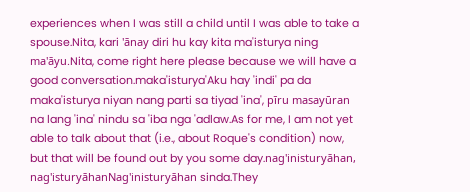experiences when I was still a child until I was able to take a spouse.Nita, kari 'ānay diri hu kay kita ma'isturya ning ma'āyu.Nita, come right here please because we will have a good conversation.maka'isturya'Aku hay 'indi' pa da maka'isturya niyan nang parti sa tiyad 'ina', pīru masayūran na lang 'ina' nindu sa 'iba nga 'adlaw.As for me, I am not yet able to talk about that (i.e., about Roque's condition) now, but that will be found out by you some day.nag'inisturyāhan, nag'isturyāhanNag'inisturyāhan sinda.They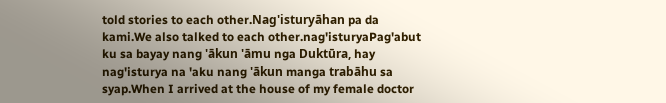told stories to each other.Nag'isturyāhan pa da kami.We also talked to each other.nag'isturyaPag'abut ku sa bayay nang 'ākun 'āmu nga Duktūra, hay nag'isturya na 'aku nang 'ākun manga trabāhu sa syap.When I arrived at the house of my female doctor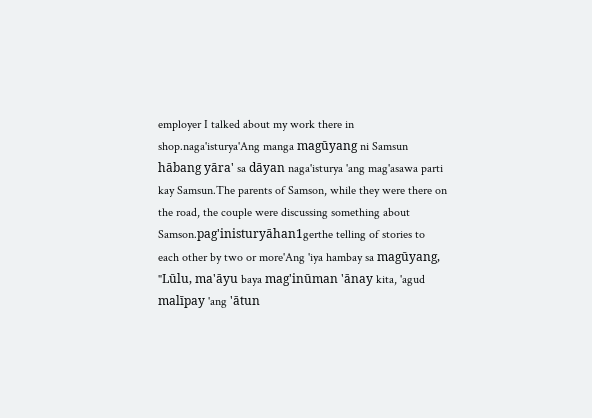employer I talked about my work there in shop.naga'isturya'Ang manga magūyang ni Samsun hābang yāra' sa dāyan naga'isturya 'ang mag'asawa parti kay Samsun.The parents of Samson, while they were there on the road, the couple were discussing something about Samson.pag'inisturyāhan1gerthe telling of stories to each other by two or more'Ang 'iya hambay sa magūyang, "Lūlu, ma'āyu baya mag'inūman 'ānay kita, 'agud malīpay 'ang 'ātun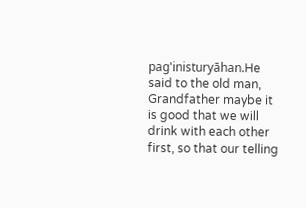pag'inisturyāhan.He said to the old man, Grandfather maybe it is good that we will drink with each other first, so that our telling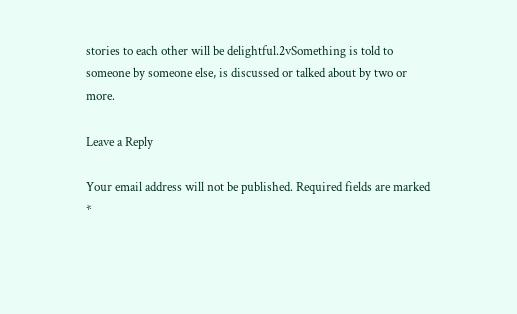stories to each other will be delightful.2vSomething is told to someone by someone else, is discussed or talked about by two or more.

Leave a Reply

Your email address will not be published. Required fields are marked *